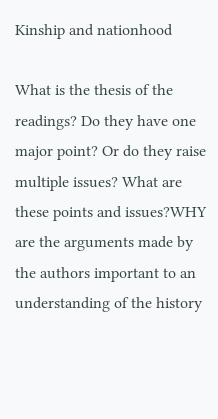Kinship and nationhood

What is the thesis of the readings? Do they have one major point? Or do they raise multiple issues? What are these points and issues?WHY are the arguments made by the authors important to an understanding of the history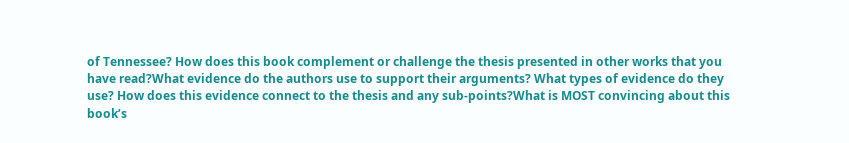of Tennessee? How does this book complement or challenge the thesis presented in other works that you have read?What evidence do the authors use to support their arguments? What types of evidence do they use? How does this evidence connect to the thesis and any sub-points?What is MOST convincing about this book’s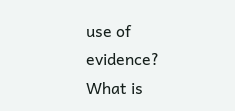use of evidence? What is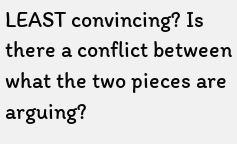LEAST convincing? Is there a conflict between what the two pieces are arguing?